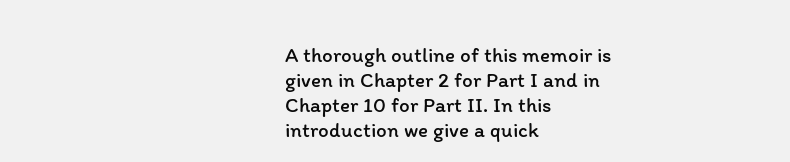A thorough outline of this memoir is given in Chapter 2 for Part I and in
Chapter 10 for Part II. In this introduction we give a quick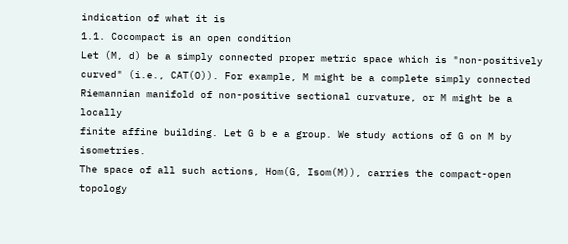indication of what it is
1.1. Cocompact is an open condition
Let (M, d) be a simply connected proper metric space which is "non-positively
curved" (i.e., CAT(O)). For example, M might be a complete simply connected
Riemannian manifold of non-positive sectional curvature, or M might be a locally
finite affine building. Let G b e a group. We study actions of G on M by isometries.
The space of all such actions, Hom(G, Isom(M)), carries the compact-open topology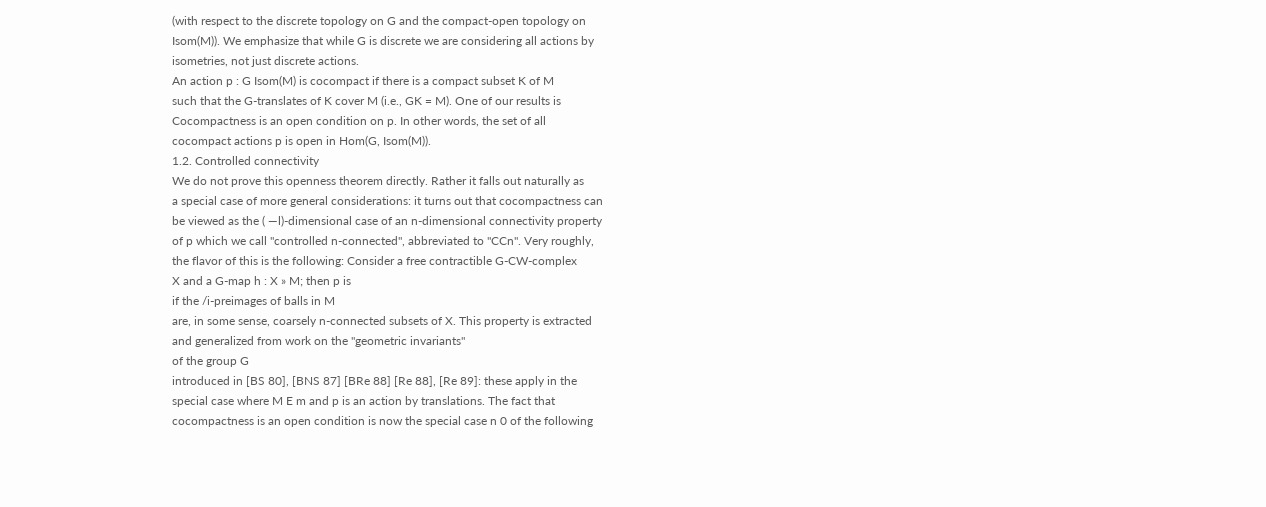(with respect to the discrete topology on G and the compact-open topology on
Isom(M)). We emphasize that while G is discrete we are considering all actions by
isometries, not just discrete actions.
An action p : G Isom(M) is cocompact if there is a compact subset K of M
such that the G-translates of K cover M (i.e., GK = M). One of our results is
Cocompactness is an open condition on p. In other words, the set of all
cocompact actions p is open in Hom(G, Isom(M)).
1.2. Controlled connectivity
We do not prove this openness theorem directly. Rather it falls out naturally as
a special case of more general considerations: it turns out that cocompactness can
be viewed as the ( —l)-dimensional case of an n-dimensional connectivity property
of p which we call "controlled n-connected", abbreviated to "CCn". Very roughly,
the flavor of this is the following: Consider a free contractible G-CW-complex
X and a G-map h : X » M; then p is
if the /i-preimages of balls in M
are, in some sense, coarsely n-connected subsets of X. This property is extracted
and generalized from work on the "geometric invariants"
of the group G
introduced in [BS 80], [BNS 87] [BRe 88] [Re 88], [Re 89]: these apply in the
special case where M E m and p is an action by translations. The fact that
cocompactness is an open condition is now the special case n 0 of the following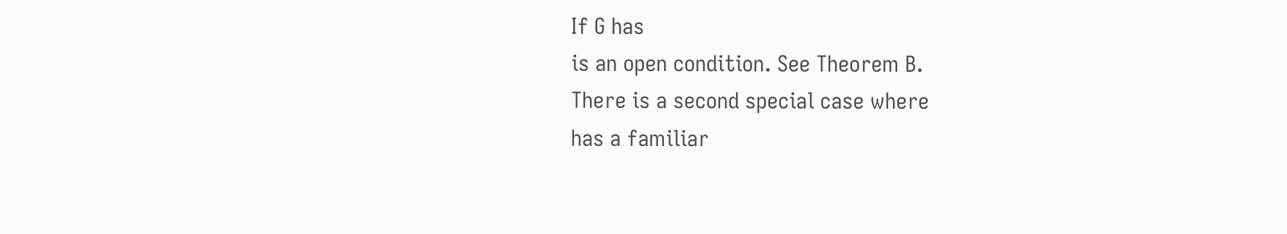If G has
is an open condition. See Theorem B.
There is a second special case where
has a familiar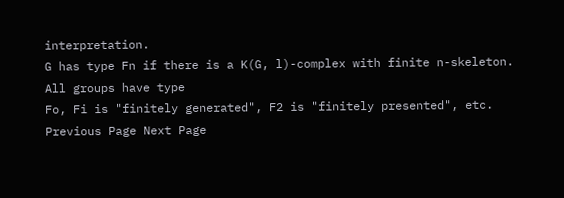interpretation.
G has type Fn if there is a K(G, l)-complex with finite n-skeleton. All groups have type
Fo, Fi is "finitely generated", F2 is "finitely presented", etc.
Previous Page Next Page